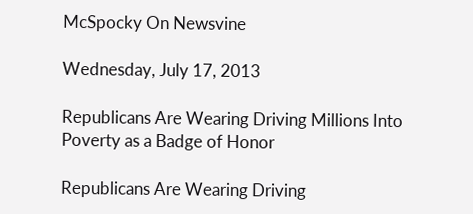McSpocky On Newsvine

Wednesday, July 17, 2013

Republicans Are Wearing Driving Millions Into Poverty as a Badge of Honor

Republicans Are Wearing Driving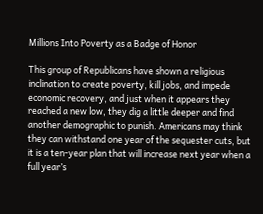Millions Into Poverty as a Badge of Honor

This group of Republicans have shown a religious inclination to create poverty, kill jobs, and impede economic recovery, and just when it appears they reached a new low, they dig a little deeper and find another demographic to punish. Americans may think they can withstand one year of the sequester cuts, but it is a ten-year plan that will increase next year when a full year’s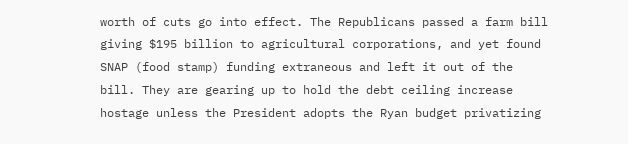worth of cuts go into effect. The Republicans passed a farm bill giving $195 billion to agricultural corporations, and yet found SNAP (food stamp) funding extraneous and left it out of the bill. They are gearing up to hold the debt ceiling increase hostage unless the President adopts the Ryan budget privatizing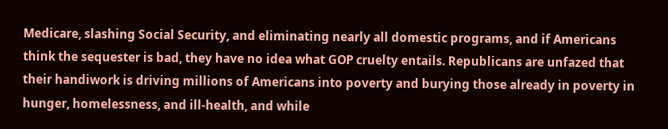Medicare, slashing Social Security, and eliminating nearly all domestic programs, and if Americans think the sequester is bad, they have no idea what GOP cruelty entails. Republicans are unfazed that their handiwork is driving millions of Americans into poverty and burying those already in poverty in hunger, homelessness, and ill-health, and while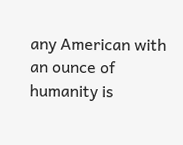any American with an ounce of humanity is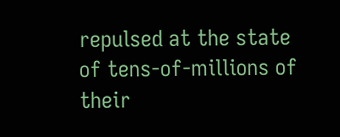repulsed at the state of tens-of-millions of their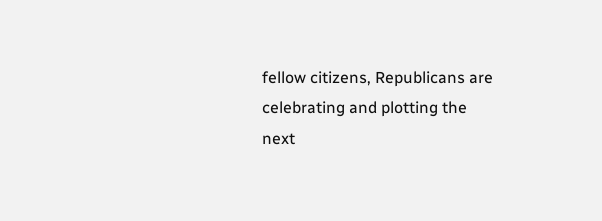fellow citizens, Republicans are celebrating and plotting the next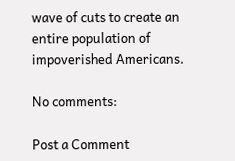wave of cuts to create an entire population of impoverished Americans.

No comments:

Post a Comment